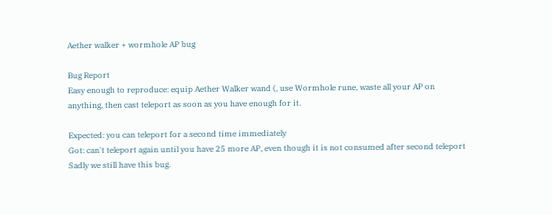Aether walker + wormhole AP bug

Bug Report
Easy enough to reproduce: equip Aether Walker wand (, use Wormhole rune, waste all your AP on anything, then cast teleport as soon as you have enough for it.

Expected: you can teleport for a second time immediately
Got: can't teleport again until you have 25 more AP, even though it is not consumed after second teleport
Sadly we still have this bug.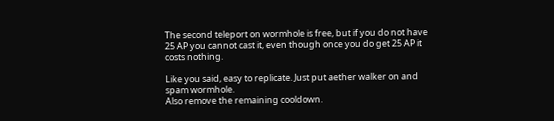The second teleport on wormhole is free, but if you do not have 25 AP you cannot cast it, even though once you do get 25 AP it costs nothing.

Like you said, easy to replicate. Just put aether walker on and spam wormhole.
Also remove the remaining cooldown.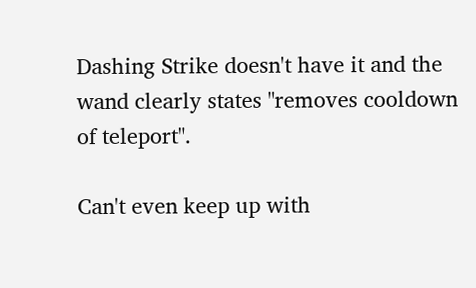Dashing Strike doesn't have it and the wand clearly states "removes cooldown of teleport".

Can't even keep up with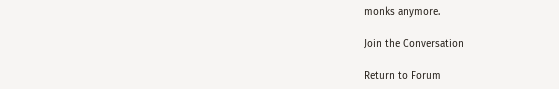monks anymore.

Join the Conversation

Return to Forum